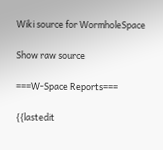Wiki source for WormholeSpace

Show raw source

===W-Space Reports===

{{lastedit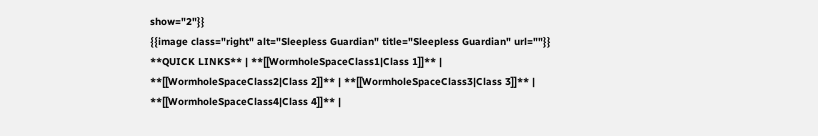show="2"}}
{{image class="right" alt="Sleepless Guardian" title="Sleepless Guardian" url=""}}
**QUICK LINKS** | **[[WormholeSpaceClass1|Class 1]]** | **[[WormholeSpaceClass2|Class 2]]** | **[[WormholeSpaceClass3|Class 3]]** | **[[WormholeSpaceClass4|Class 4]]** |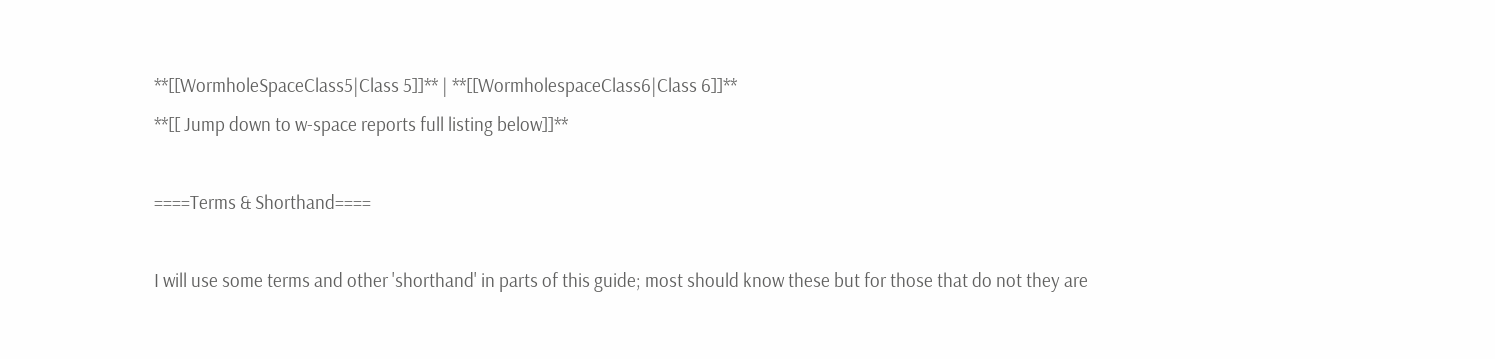**[[WormholeSpaceClass5|Class 5]]** | **[[WormholespaceClass6|Class 6]]**
**[[ Jump down to w-space reports full listing below]]**

====Terms & Shorthand====

I will use some terms and other 'shorthand' in parts of this guide; most should know these but for those that do not they are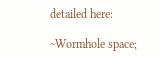detailed here:

~Wormhole space;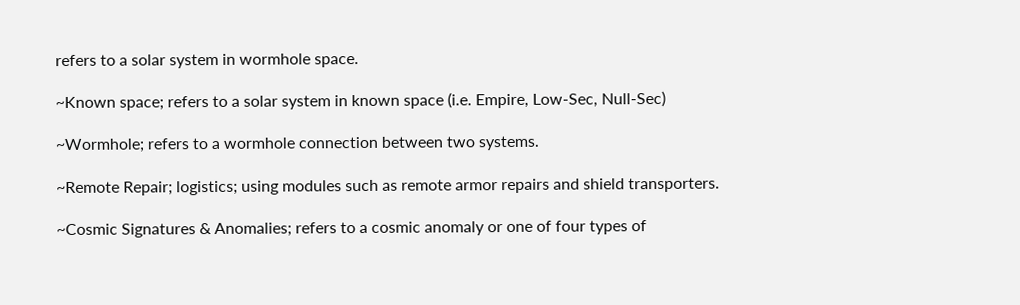refers to a solar system in wormhole space.

~Known space; refers to a solar system in known space (i.e. Empire, Low-Sec, Null-Sec)

~Wormhole; refers to a wormhole connection between two systems.

~Remote Repair; logistics; using modules such as remote armor repairs and shield transporters.

~Cosmic Signatures & Anomalies; refers to a cosmic anomaly or one of four types of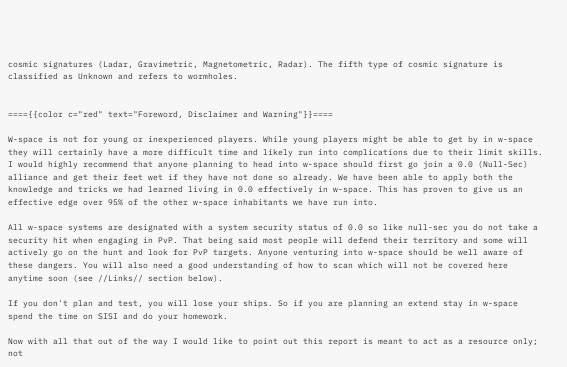cosmic signatures (Ladar, Gravimetric, Magnetometric, Radar). The fifth type of cosmic signature is classified as Unknown and refers to wormholes.


===={{color c="red" text="Foreword, Disclaimer and Warning"}}====

W-space is not for young or inexperienced players. While young players might be able to get by in w-space they will certainly have a more difficult time and likely run into complications due to their limit skills. I would highly recommend that anyone planning to head into w-space should first go join a 0.0 (Null-Sec) alliance and get their feet wet if they have not done so already. We have been able to apply both the knowledge and tricks we had learned living in 0.0 effectively in w-space. This has proven to give us an effective edge over 95% of the other w-space inhabitants we have run into.

All w-space systems are designated with a system security status of 0.0 so like null-sec you do not take a security hit when engaging in PvP. That being said most people will defend their territory and some will actively go on the hunt and look for PvP targets. Anyone venturing into w-space should be well aware of these dangers. You will also need a good understanding of how to scan which will not be covered here anytime soon (see //Links// section below).

If you don't plan and test, you will lose your ships. So if you are planning an extend stay in w-space spend the time on SISI and do your homework.

Now with all that out of the way I would like to point out this report is meant to act as a resource only; not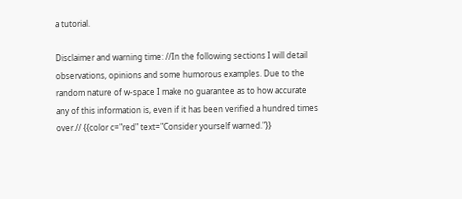a tutorial.

Disclaimer and warning time: //In the following sections I will detail observations, opinions and some humorous examples. Due to the random nature of w-space I make no guarantee as to how accurate any of this information is, even if it has been verified a hundred times over.// {{color c="red" text="Consider yourself warned."}}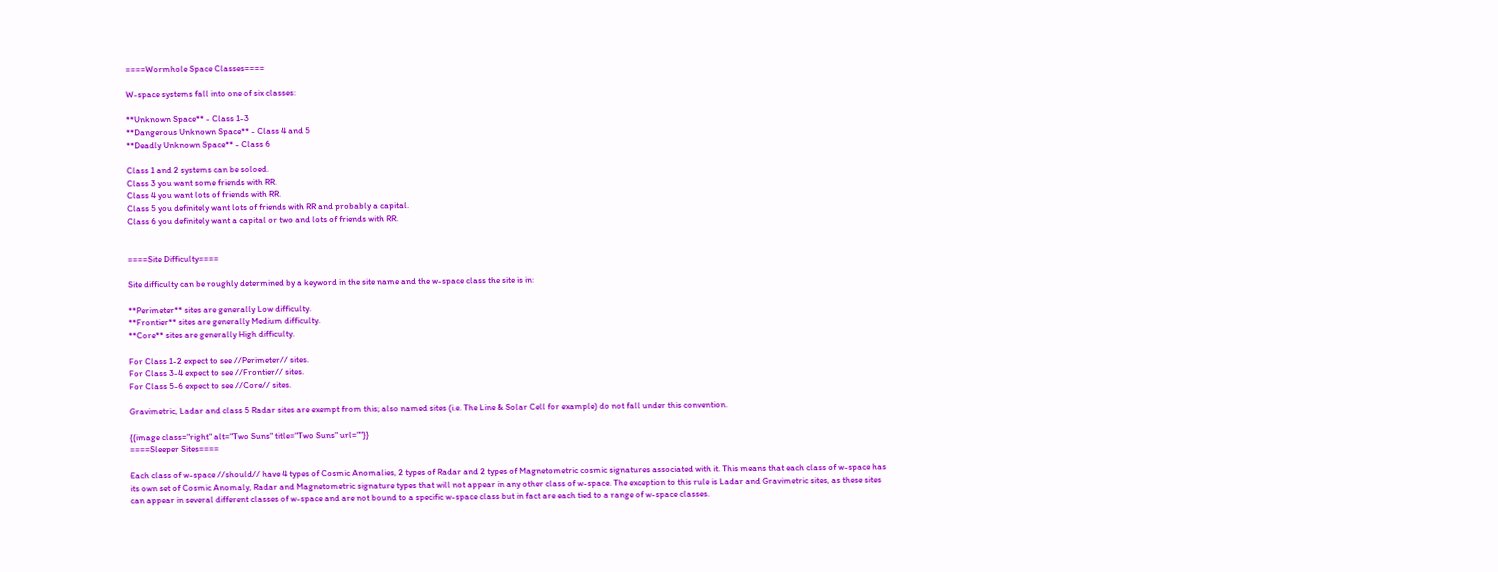====Wormhole Space Classes====

W-space systems fall into one of six classes:

**Unknown Space** - Class 1-3
**Dangerous Unknown Space** - Class 4 and 5
**Deadly Unknown Space** - Class 6

Class 1 and 2 systems can be soloed.
Class 3 you want some friends with RR.
Class 4 you want lots of friends with RR.
Class 5 you definitely want lots of friends with RR and probably a capital.
Class 6 you definitely want a capital or two and lots of friends with RR.


====Site Difficulty====

Site difficulty can be roughly determined by a keyword in the site name and the w-space class the site is in:

**Perimeter** sites are generally Low difficulty.
**Frontier** sites are generally Medium difficulty.
**Core** sites are generally High difficulty.

For Class 1-2 expect to see //Perimeter// sites.
For Class 3-4 expect to see //Frontier// sites.
For Class 5-6 expect to see //Core// sites.

Gravimetric, Ladar and class 5 Radar sites are exempt from this; also named sites (i.e. The Line & Solar Cell for example) do not fall under this convention.

{{image class="right" alt="Two Suns" title="Two Suns" url=""}}
====Sleeper Sites====

Each class of w-space //should// have 4 types of Cosmic Anomalies, 2 types of Radar and 2 types of Magnetometric cosmic signatures associated with it. This means that each class of w-space has its own set of Cosmic Anomaly, Radar and Magnetometric signature types that will not appear in any other class of w-space. The exception to this rule is Ladar and Gravimetric sites, as these sites can appear in several different classes of w-space and are not bound to a specific w-space class but in fact are each tied to a range of w-space classes.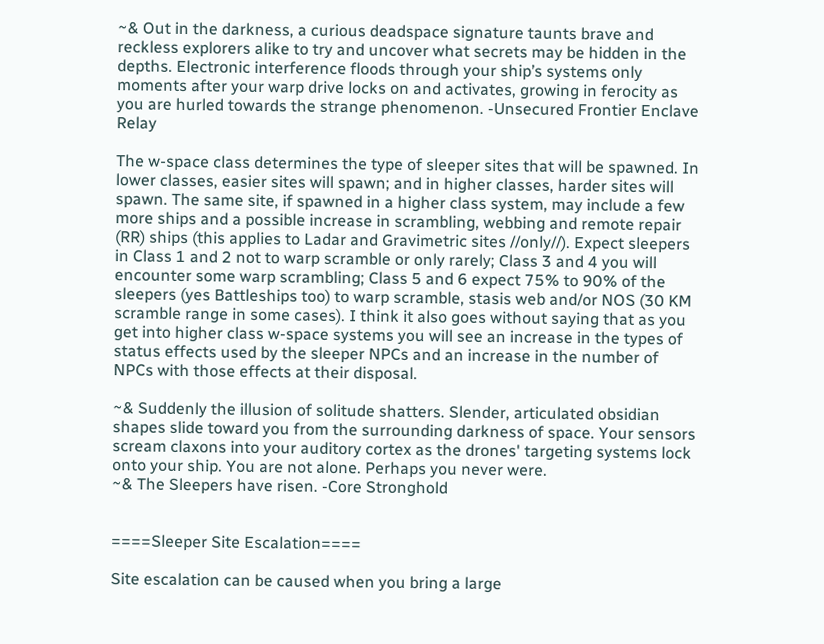~& Out in the darkness, a curious deadspace signature taunts brave and reckless explorers alike to try and uncover what secrets may be hidden in the depths. Electronic interference floods through your ship’s systems only moments after your warp drive locks on and activates, growing in ferocity as you are hurled towards the strange phenomenon. -Unsecured Frontier Enclave Relay

The w-space class determines the type of sleeper sites that will be spawned. In lower classes, easier sites will spawn; and in higher classes, harder sites will spawn. The same site, if spawned in a higher class system, may include a few more ships and a possible increase in scrambling, webbing and remote repair (RR) ships (this applies to Ladar and Gravimetric sites //only//). Expect sleepers in Class 1 and 2 not to warp scramble or only rarely; Class 3 and 4 you will encounter some warp scrambling; Class 5 and 6 expect 75% to 90% of the sleepers (yes Battleships too) to warp scramble, stasis web and/or NOS (30 KM scramble range in some cases). I think it also goes without saying that as you get into higher class w-space systems you will see an increase in the types of status effects used by the sleeper NPCs and an increase in the number of NPCs with those effects at their disposal.

~& Suddenly the illusion of solitude shatters. Slender, articulated obsidian shapes slide toward you from the surrounding darkness of space. Your sensors scream claxons into your auditory cortex as the drones' targeting systems lock onto your ship. You are not alone. Perhaps you never were.
~& The Sleepers have risen. -Core Stronghold


====Sleeper Site Escalation====

Site escalation can be caused when you bring a large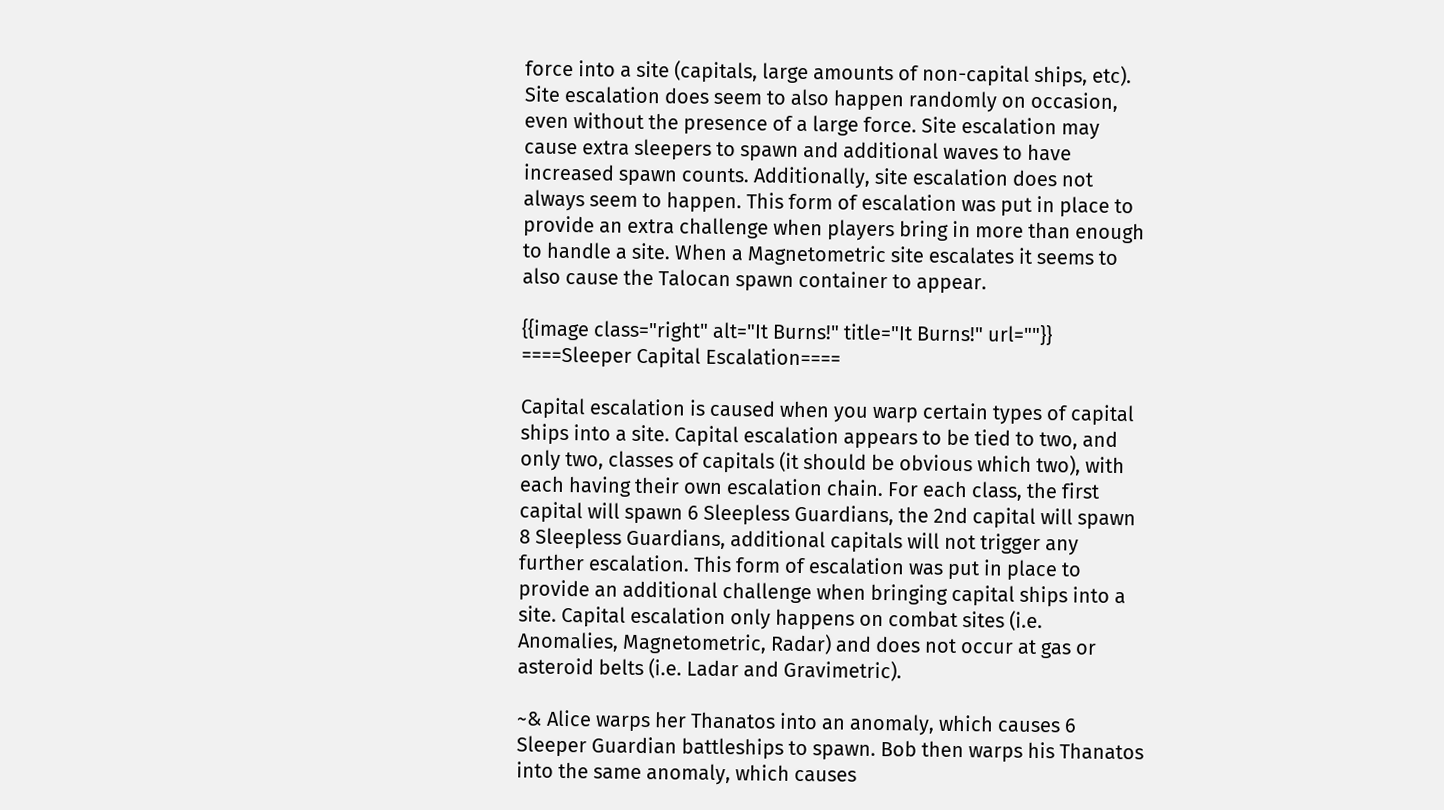force into a site (capitals, large amounts of non-capital ships, etc). Site escalation does seem to also happen randomly on occasion, even without the presence of a large force. Site escalation may cause extra sleepers to spawn and additional waves to have increased spawn counts. Additionally, site escalation does not always seem to happen. This form of escalation was put in place to provide an extra challenge when players bring in more than enough to handle a site. When a Magnetometric site escalates it seems to also cause the Talocan spawn container to appear.

{{image class="right" alt="It Burns!" title="It Burns!" url=""}}
====Sleeper Capital Escalation====

Capital escalation is caused when you warp certain types of capital ships into a site. Capital escalation appears to be tied to two, and only two, classes of capitals (it should be obvious which two), with each having their own escalation chain. For each class, the first capital will spawn 6 Sleepless Guardians, the 2nd capital will spawn 8 Sleepless Guardians, additional capitals will not trigger any further escalation. This form of escalation was put in place to provide an additional challenge when bringing capital ships into a site. Capital escalation only happens on combat sites (i.e. Anomalies, Magnetometric, Radar) and does not occur at gas or asteroid belts (i.e. Ladar and Gravimetric).

~& Alice warps her Thanatos into an anomaly, which causes 6 Sleeper Guardian battleships to spawn. Bob then warps his Thanatos into the same anomaly, which causes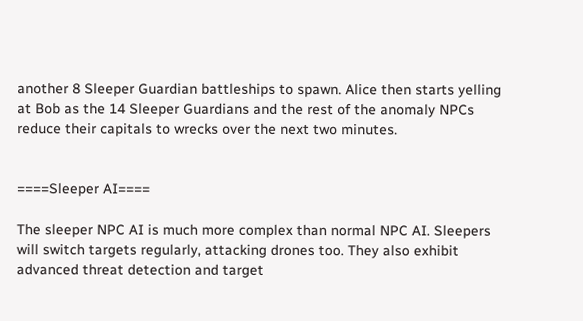another 8 Sleeper Guardian battleships to spawn. Alice then starts yelling at Bob as the 14 Sleeper Guardians and the rest of the anomaly NPCs reduce their capitals to wrecks over the next two minutes.


====Sleeper AI====

The sleeper NPC AI is much more complex than normal NPC AI. Sleepers will switch targets regularly, attacking drones too. They also exhibit advanced threat detection and target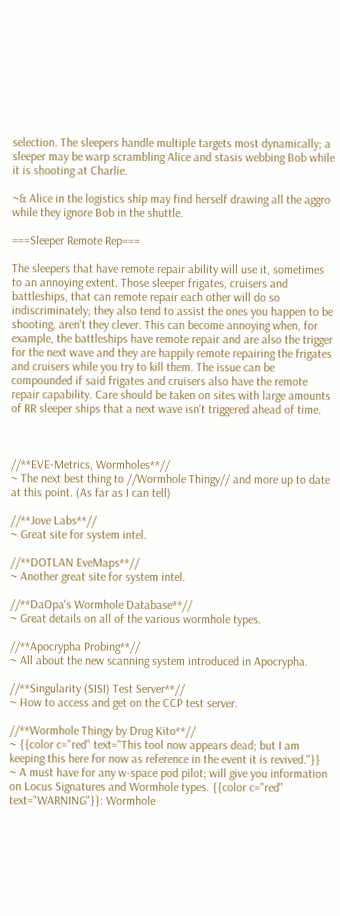selection. The sleepers handle multiple targets most dynamically; a sleeper may be warp scrambling Alice and stasis webbing Bob while it is shooting at Charlie.

~& Alice in the logistics ship may find herself drawing all the aggro while they ignore Bob in the shuttle.

===Sleeper Remote Rep===

The sleepers that have remote repair ability will use it, sometimes to an annoying extent. Those sleeper frigates, cruisers and battleships, that can remote repair each other will do so indiscriminately; they also tend to assist the ones you happen to be shooting, aren't they clever. This can become annoying when, for example, the battleships have remote repair and are also the trigger for the next wave and they are happily remote repairing the frigates and cruisers while you try to kill them. The issue can be compounded if said frigates and cruisers also have the remote repair capability. Care should be taken on sites with large amounts of RR sleeper ships that a next wave isn't triggered ahead of time.



//**EVE-Metrics, Wormholes**//
~ The next best thing to //Wormhole Thingy// and more up to date at this point. (As far as I can tell)

//**Jove Labs**//
~ Great site for system intel.

//**DOTLAN EveMaps**//
~ Another great site for system intel.

//**DaOpa's Wormhole Database**//
~ Great details on all of the various wormhole types.

//**Apocrypha Probing**//
~ All about the new scanning system introduced in Apocrypha.

//**Singularity (SISI) Test Server**//
~ How to access and get on the CCP test server.

//**Wormhole Thingy by Drug Kito**//
~ {{color c="red" text="This tool now appears dead; but I am keeping this here for now as reference in the event it is revived."}}
~ A must have for any w-space pod pilot; will give you information on Locus Signatures and Wormhole types. {{color c="red" text="WARNING"}}: Wormhole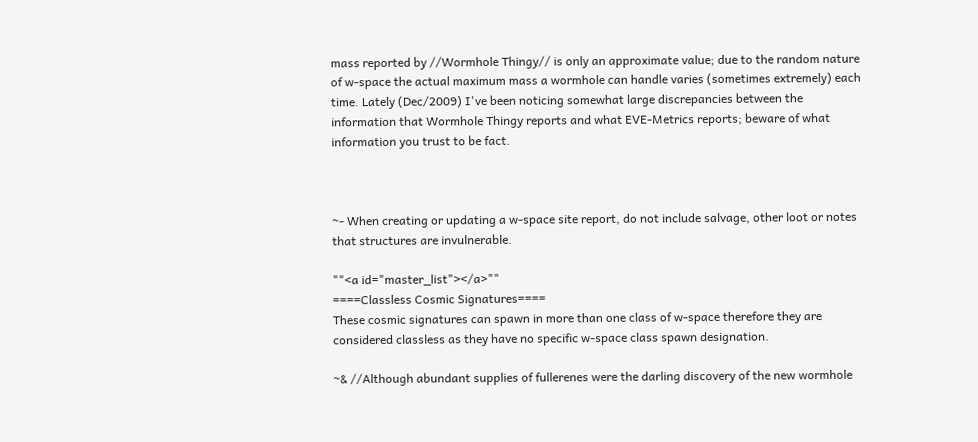mass reported by //Wormhole Thingy// is only an approximate value; due to the random nature of w-space the actual maximum mass a wormhole can handle varies (sometimes extremely) each time. Lately (Dec/2009) I've been noticing somewhat large discrepancies between the information that Wormhole Thingy reports and what EVE-Metrics reports; beware of what information you trust to be fact.



~- When creating or updating a w-space site report, do not include salvage, other loot or notes that structures are invulnerable.

""<a id="master_list"></a>""
====Classless Cosmic Signatures====
These cosmic signatures can spawn in more than one class of w-space therefore they are considered classless as they have no specific w-space class spawn designation.

~& //Although abundant supplies of fullerenes were the darling discovery of the new wormhole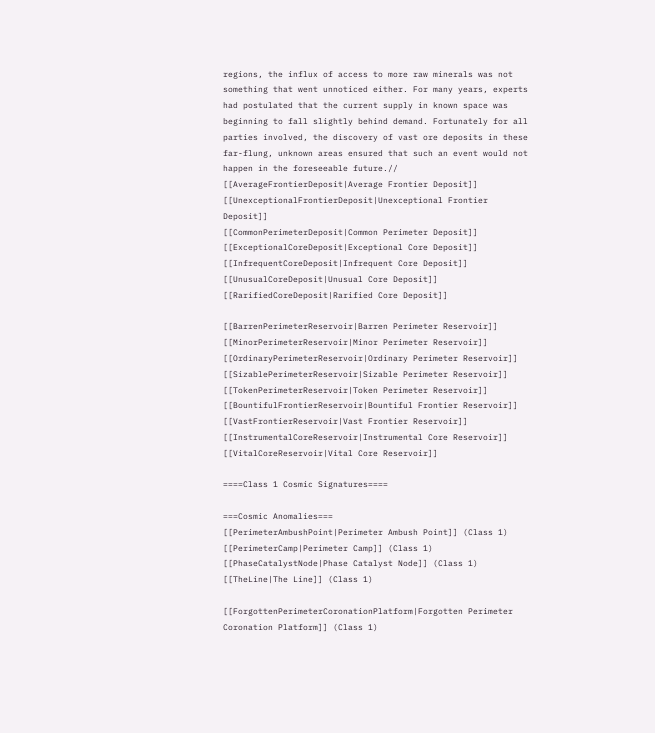regions, the influx of access to more raw minerals was not something that went unnoticed either. For many years, experts had postulated that the current supply in known space was beginning to fall slightly behind demand. Fortunately for all parties involved, the discovery of vast ore deposits in these far-flung, unknown areas ensured that such an event would not happen in the foreseeable future.//
[[AverageFrontierDeposit|Average Frontier Deposit]]
[[UnexceptionalFrontierDeposit|Unexceptional Frontier Deposit]]
[[CommonPerimeterDeposit|Common Perimeter Deposit]]
[[ExceptionalCoreDeposit|Exceptional Core Deposit]]
[[InfrequentCoreDeposit|Infrequent Core Deposit]]
[[UnusualCoreDeposit|Unusual Core Deposit]]
[[RarifiedCoreDeposit|Rarified Core Deposit]]

[[BarrenPerimeterReservoir|Barren Perimeter Reservoir]]
[[MinorPerimeterReservoir|Minor Perimeter Reservoir]]
[[OrdinaryPerimeterReservoir|Ordinary Perimeter Reservoir]]
[[SizablePerimeterReservoir|Sizable Perimeter Reservoir]]
[[TokenPerimeterReservoir|Token Perimeter Reservoir]]
[[BountifulFrontierReservoir|Bountiful Frontier Reservoir]]
[[VastFrontierReservoir|Vast Frontier Reservoir]]
[[InstrumentalCoreReservoir|Instrumental Core Reservoir]]
[[VitalCoreReservoir|Vital Core Reservoir]]

====Class 1 Cosmic Signatures====

===Cosmic Anomalies===
[[PerimeterAmbushPoint|Perimeter Ambush Point]] (Class 1)
[[PerimeterCamp|Perimeter Camp]] (Class 1)
[[PhaseCatalystNode|Phase Catalyst Node]] (Class 1)
[[TheLine|The Line]] (Class 1)

[[ForgottenPerimeterCoronationPlatform|Forgotten Perimeter Coronation Platform]] (Class 1)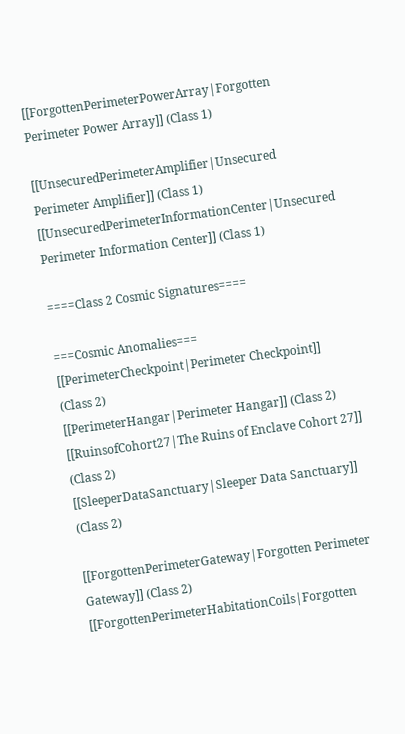[[ForgottenPerimeterPowerArray|Forgotten Perimeter Power Array]] (Class 1)

[[UnsecuredPerimeterAmplifier|Unsecured Perimeter Amplifier]] (Class 1)
[[UnsecuredPerimeterInformationCenter|Unsecured Perimeter Information Center]] (Class 1)

====Class 2 Cosmic Signatures====

===Cosmic Anomalies===
[[PerimeterCheckpoint|Perimeter Checkpoint]] (Class 2)
[[PerimeterHangar|Perimeter Hangar]] (Class 2)
[[RuinsofCohort27|The Ruins of Enclave Cohort 27]] (Class 2)
[[SleeperDataSanctuary|Sleeper Data Sanctuary]] (Class 2)

[[ForgottenPerimeterGateway|Forgotten Perimeter Gateway]] (Class 2)
[[ForgottenPerimeterHabitationCoils|Forgotten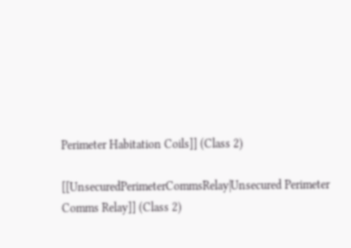Perimeter Habitation Coils]] (Class 2)

[[UnsecuredPerimeterCommsRelay|Unsecured Perimeter Comms Relay]] (Class 2)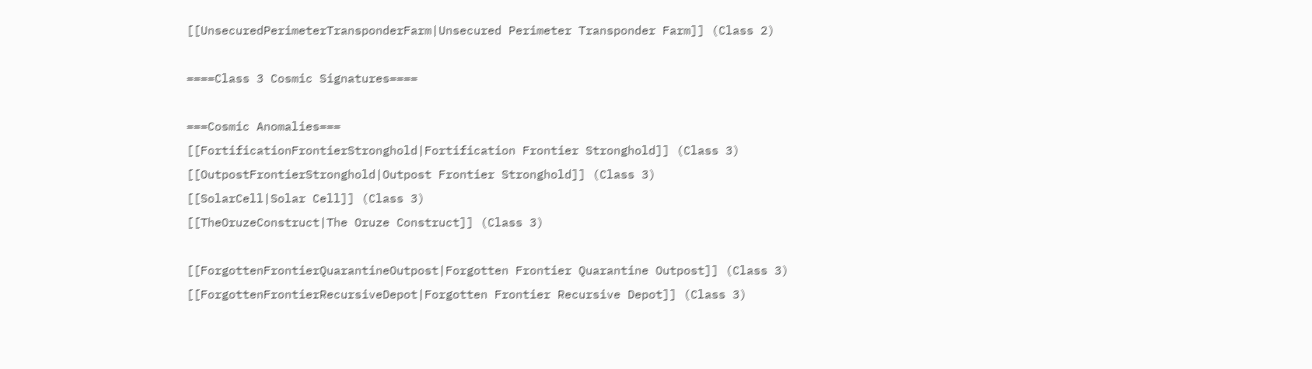[[UnsecuredPerimeterTransponderFarm|Unsecured Perimeter Transponder Farm]] (Class 2)

====Class 3 Cosmic Signatures====

===Cosmic Anomalies===
[[FortificationFrontierStronghold|Fortification Frontier Stronghold]] (Class 3)
[[OutpostFrontierStronghold|Outpost Frontier Stronghold]] (Class 3)
[[SolarCell|Solar Cell]] (Class 3)
[[TheOruzeConstruct|The Oruze Construct]] (Class 3)

[[ForgottenFrontierQuarantineOutpost|Forgotten Frontier Quarantine Outpost]] (Class 3)
[[ForgottenFrontierRecursiveDepot|Forgotten Frontier Recursive Depot]] (Class 3)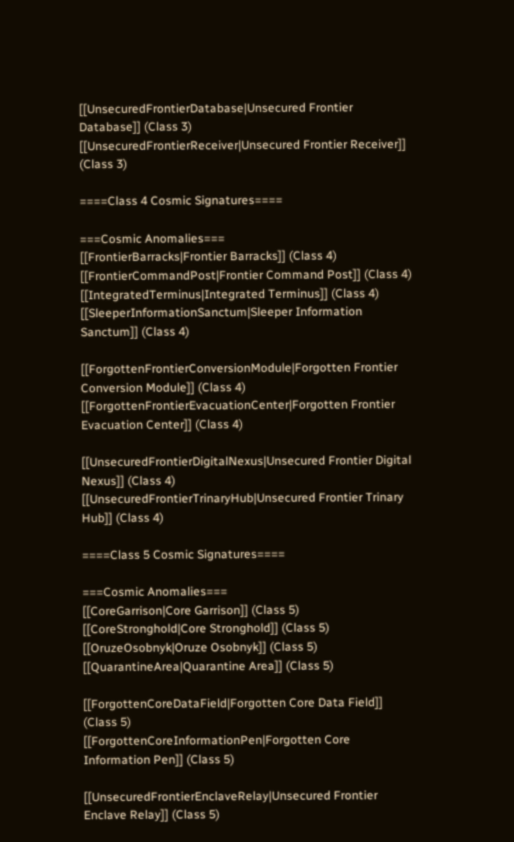[[UnsecuredFrontierDatabase|Unsecured Frontier Database]] (Class 3)
[[UnsecuredFrontierReceiver|Unsecured Frontier Receiver]] (Class 3)

====Class 4 Cosmic Signatures====

===Cosmic Anomalies===
[[FrontierBarracks|Frontier Barracks]] (Class 4)
[[FrontierCommandPost|Frontier Command Post]] (Class 4)
[[IntegratedTerminus|Integrated Terminus]] (Class 4)
[[SleeperInformationSanctum|Sleeper Information Sanctum]] (Class 4)

[[ForgottenFrontierConversionModule|Forgotten Frontier Conversion Module]] (Class 4)
[[ForgottenFrontierEvacuationCenter|Forgotten Frontier Evacuation Center]] (Class 4)

[[UnsecuredFrontierDigitalNexus|Unsecured Frontier Digital Nexus]] (Class 4)
[[UnsecuredFrontierTrinaryHub|Unsecured Frontier Trinary Hub]] (Class 4)

====Class 5 Cosmic Signatures====

===Cosmic Anomalies===
[[CoreGarrison|Core Garrison]] (Class 5)
[[CoreStronghold|Core Stronghold]] (Class 5)
[[OruzeOsobnyk|Oruze Osobnyk]] (Class 5)
[[QuarantineArea|Quarantine Area]] (Class 5)

[[ForgottenCoreDataField|Forgotten Core Data Field]] (Class 5)
[[ForgottenCoreInformationPen|Forgotten Core Information Pen]] (Class 5)

[[UnsecuredFrontierEnclaveRelay|Unsecured Frontier Enclave Relay]] (Class 5)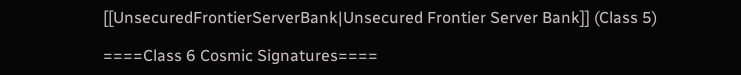[[UnsecuredFrontierServerBank|Unsecured Frontier Server Bank]] (Class 5)

====Class 6 Cosmic Signatures====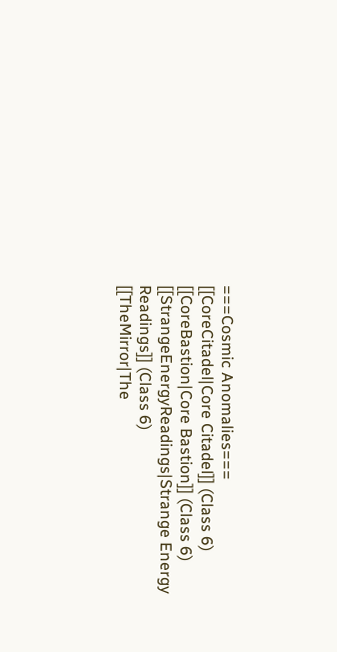===Cosmic Anomalies===
[[CoreCitadel|Core Citadel]] (Class 6)
[[CoreBastion|Core Bastion]] (Class 6)
[[StrangeEnergyReadings|Strange Energy Readings]] (Class 6)
[[TheMirror|The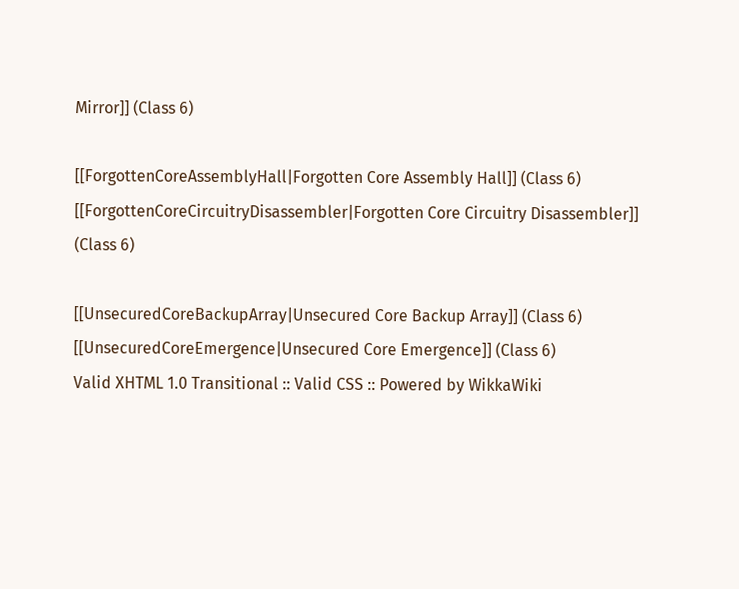Mirror]] (Class 6)

[[ForgottenCoreAssemblyHall|Forgotten Core Assembly Hall]] (Class 6)
[[ForgottenCoreCircuitryDisassembler|Forgotten Core Circuitry Disassembler]] (Class 6)

[[UnsecuredCoreBackupArray|Unsecured Core Backup Array]] (Class 6)
[[UnsecuredCoreEmergence|Unsecured Core Emergence]] (Class 6)
Valid XHTML 1.0 Transitional :: Valid CSS :: Powered by WikkaWiki